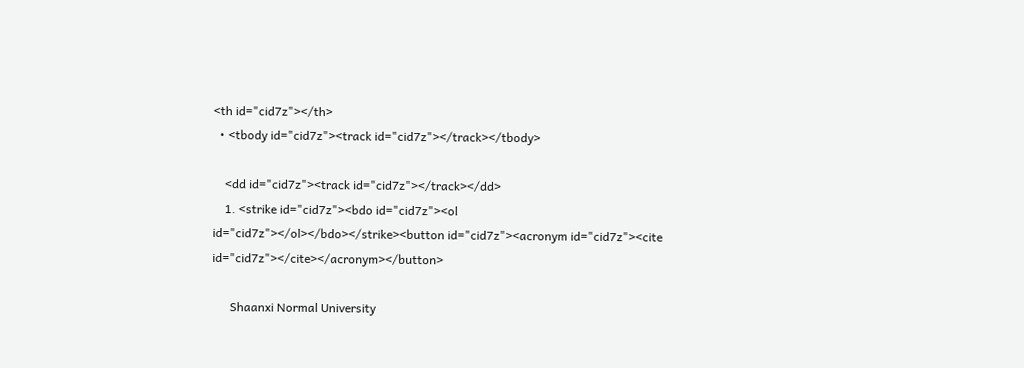<th id="cid7z"></th>
  • <tbody id="cid7z"><track id="cid7z"></track></tbody>

    <dd id="cid7z"><track id="cid7z"></track></dd>
    1. <strike id="cid7z"><bdo id="cid7z"><ol id="cid7z"></ol></bdo></strike><button id="cid7z"><acronym id="cid7z"><cite id="cid7z"></cite></acronym></button>

      Shaanxi Normal University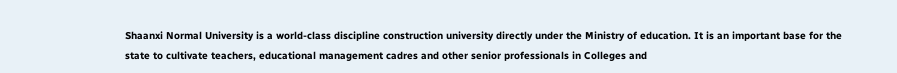Shaanxi Normal University is a world-class discipline construction university directly under the Ministry of education. It is an important base for the state to cultivate teachers, educational management cadres and other senior professionals in Colleges and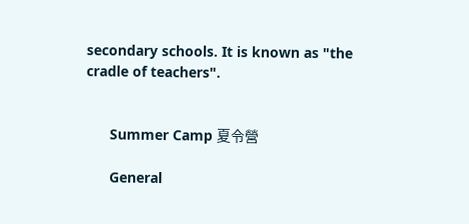secondary schools. It is known as "the cradle of teachers".


      Summer Camp 夏令營

      General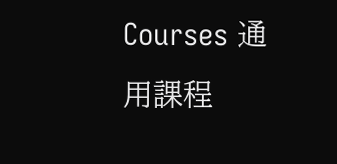Courses 通用課程